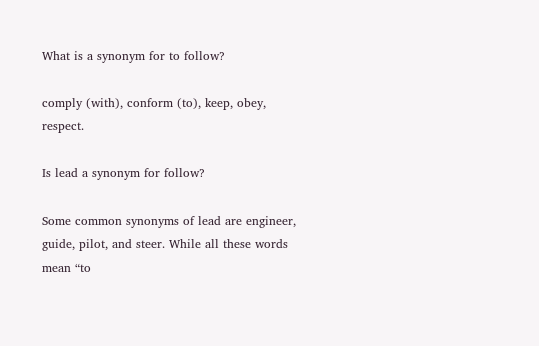What is a synonym for to follow?

comply (with), conform (to), keep, obey, respect.

Is lead a synonym for follow?

Some common synonyms of lead are engineer, guide, pilot, and steer. While all these words mean “to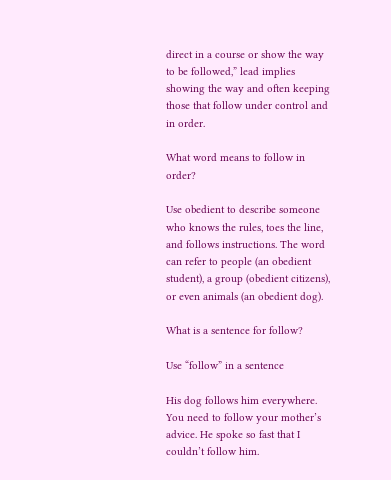direct in a course or show the way to be followed,” lead implies showing the way and often keeping those that follow under control and in order.

What word means to follow in order?

Use obedient to describe someone who knows the rules, toes the line, and follows instructions. The word can refer to people (an obedient student), a group (obedient citizens), or even animals (an obedient dog).

What is a sentence for follow?

Use “follow” in a sentence

His dog follows him everywhere. You need to follow your mother’s advice. He spoke so fast that I couldn’t follow him.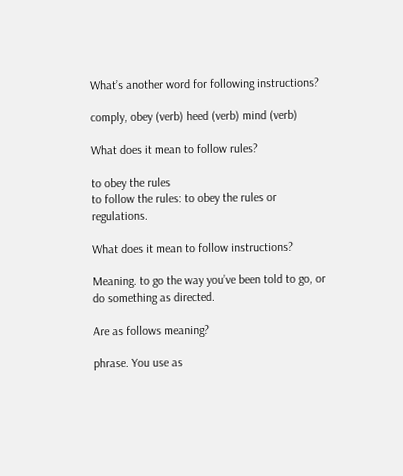What’s another word for following instructions?

comply, obey (verb) heed (verb) mind (verb)

What does it mean to follow rules?

to obey the rules
to follow the rules: to obey the rules or regulations.

What does it mean to follow instructions?

Meaning. to go the way you’ve been told to go, or do something as directed.

Are as follows meaning?

phrase. You use as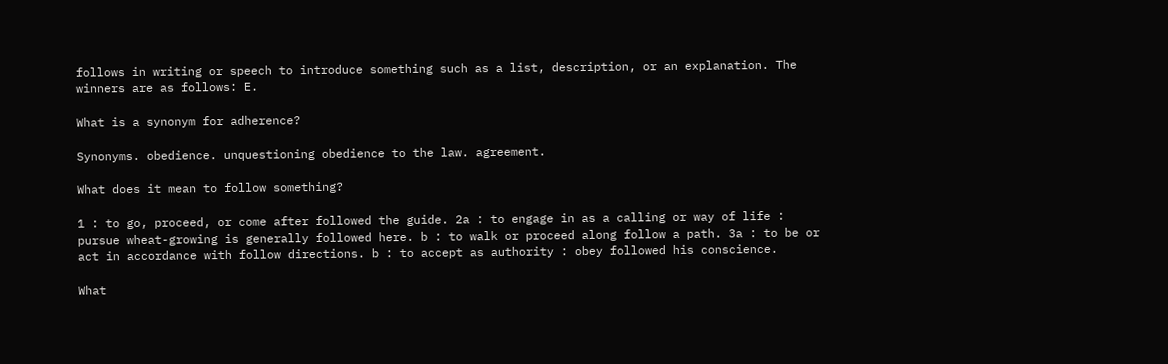follows in writing or speech to introduce something such as a list, description, or an explanation. The winners are as follows: E.

What is a synonym for adherence?

Synonyms. obedience. unquestioning obedience to the law. agreement.

What does it mean to follow something?

1 : to go, proceed, or come after followed the guide. 2a : to engage in as a calling or way of life : pursue wheat-growing is generally followed here. b : to walk or proceed along follow a path. 3a : to be or act in accordance with follow directions. b : to accept as authority : obey followed his conscience.

What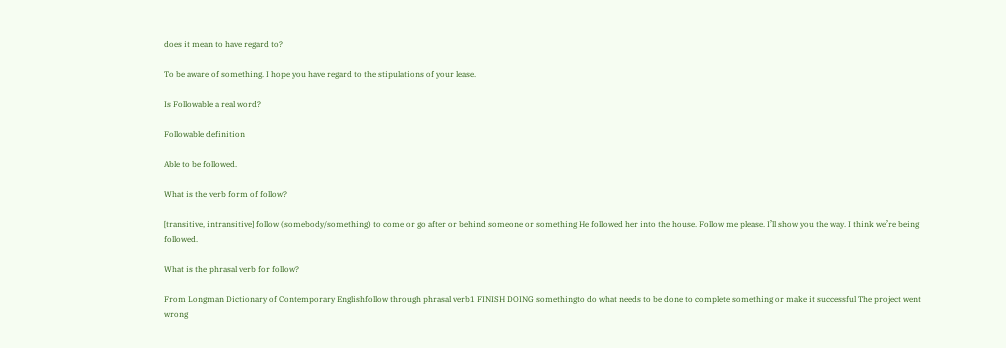does it mean to have regard to?

To be aware of something. I hope you have regard to the stipulations of your lease.

Is Followable a real word?

Followable definition

Able to be followed.

What is the verb form of follow?

[transitive, intransitive] follow (somebody/something) to come or go after or behind someone or something He followed her into the house. Follow me please. I’ll show you the way. I think we’re being followed.

What is the phrasal verb for follow?

From Longman Dictionary of Contemporary Englishfollow through phrasal verb1 FINISH DOING somethingto do what needs to be done to complete something or make it successful The project went wrong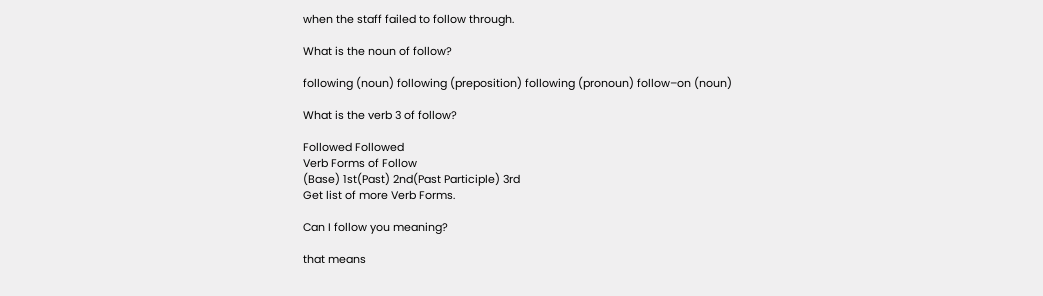when the staff failed to follow through.

What is the noun of follow?

following (noun) following (preposition) following (pronoun) follow–on (noun)

What is the verb 3 of follow?

Followed Followed
Verb Forms of Follow
(Base) 1st(Past) 2nd(Past Participle) 3rd
Get list of more Verb Forms.

Can I follow you meaning?

that means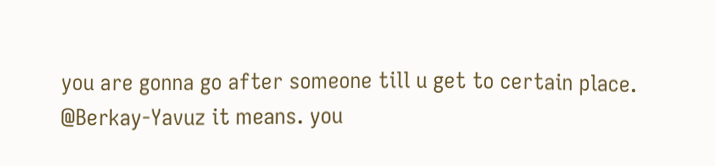you are gonna go after someone till u get to certain place. @Berkay-Yavuz it means. you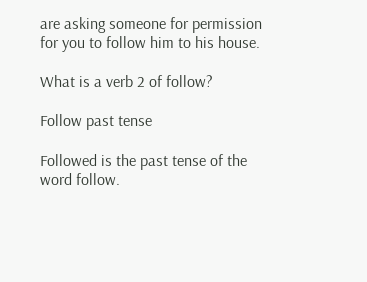are asking someone for permission for you to follow him to his house.

What is a verb 2 of follow?

Follow past tense

Followed is the past tense of the word follow.